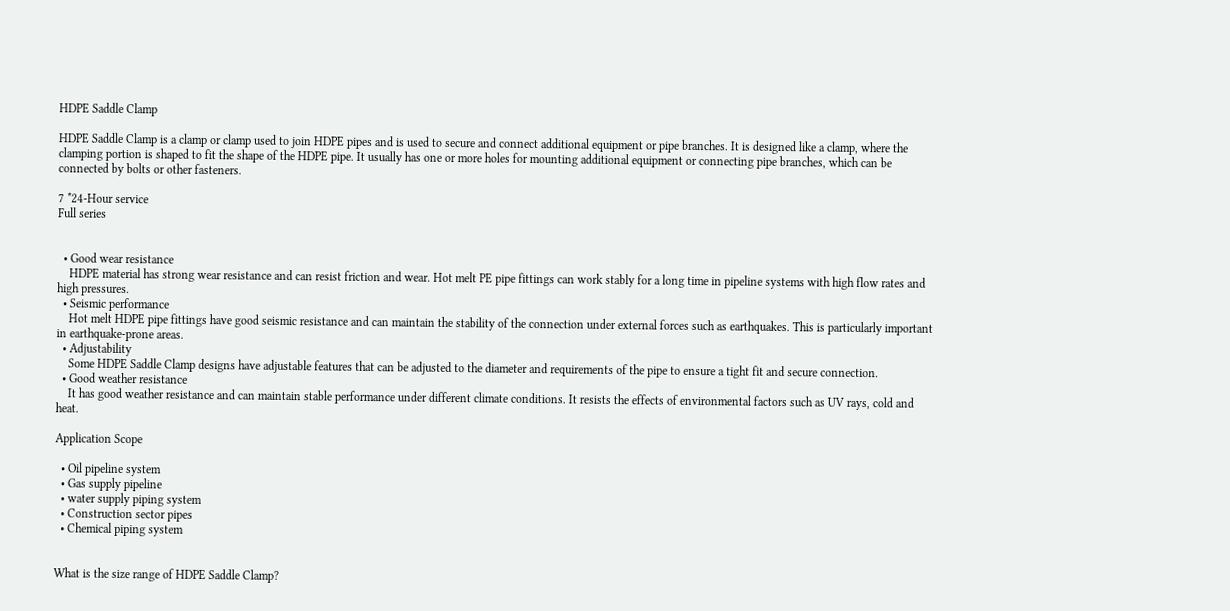HDPE Saddle Clamp

HDPE Saddle Clamp is a clamp or clamp used to join HDPE pipes and is used to secure and connect additional equipment or pipe branches. It is designed like a clamp, where the clamping portion is shaped to fit the shape of the HDPE pipe. It usually has one or more holes for mounting additional equipment or connecting pipe branches, which can be connected by bolts or other fasteners.

7 *24-Hour service
Full series


  • Good wear resistance
    HDPE material has strong wear resistance and can resist friction and wear. Hot melt PE pipe fittings can work stably for a long time in pipeline systems with high flow rates and high pressures.
  • Seismic performance
    Hot melt HDPE pipe fittings have good seismic resistance and can maintain the stability of the connection under external forces such as earthquakes. This is particularly important in earthquake-prone areas.
  • Adjustability
    Some HDPE Saddle Clamp designs have adjustable features that can be adjusted to the diameter and requirements of the pipe to ensure a tight fit and secure connection.
  • Good weather resistance
    It has good weather resistance and can maintain stable performance under different climate conditions. It resists the effects of environmental factors such as UV rays, cold and heat.

Application Scope

  • Oil pipeline system
  • Gas supply pipeline
  • water supply piping system
  • Construction sector pipes
  • Chemical piping system


What is the size range of HDPE Saddle Clamp?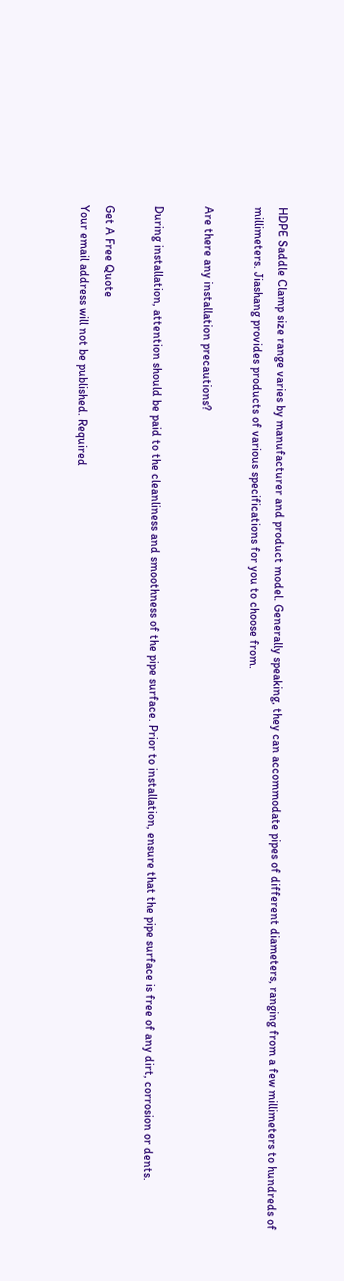HDPE Saddle Clamp size range varies by manufacturer and product model. Generally speaking, they can accommodate pipes of different diameters, ranging from a few millimeters to hundreds of millimeters. Jiashang provides products of various specifications for you to choose from.

Are there any installation precautions?

During installation, attention should be paid to the cleanliness and smoothness of the pipe surface. Prior to installation, ensure that the pipe surface is free of any dirt, corrosion or dents.

Get A Free Quote
Your email address will not be published. Required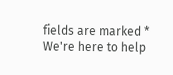fields are marked *
We're here to help